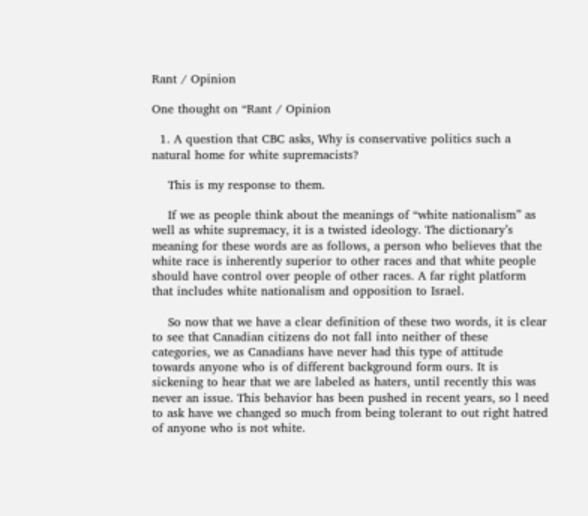Rant / Opinion

One thought on “Rant / Opinion

  1. A question that CBC asks, Why is conservative politics such a natural home for white supremacists?

    This is my response to them.

    If we as people think about the meanings of “white nationalism” as well as white supremacy, it is a twisted ideology. The dictionary’s meaning for these words are as follows, a person who believes that the white race is inherently superior to other races and that white people should have control over people of other races. A far right platform that includes white nationalism and opposition to Israel.

    So now that we have a clear definition of these two words, it is clear to see that Canadian citizens do not fall into neither of these categories, we as Canadians have never had this type of attitude towards anyone who is of different background form ours. It is sickening to hear that we are labeled as haters, until recently this was never an issue. This behavior has been pushed in recent years, so l need to ask have we changed so much from being tolerant to out right hatred of anyone who is not white.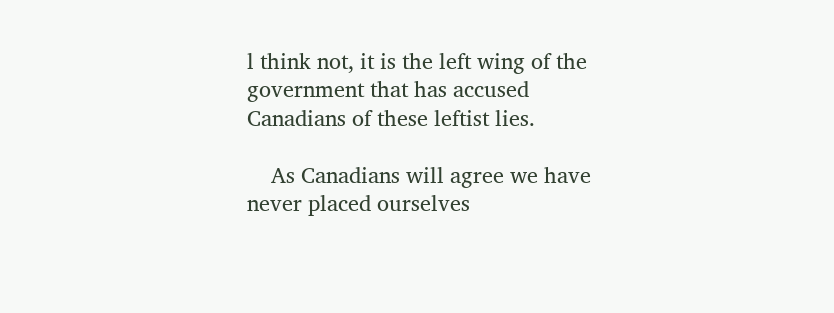l think not, it is the left wing of the government that has accused Canadians of these leftist lies.

    As Canadians will agree we have never placed ourselves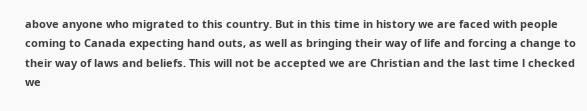above anyone who migrated to this country. But in this time in history we are faced with people coming to Canada expecting hand outs, as well as bringing their way of life and forcing a change to their way of laws and beliefs. This will not be accepted we are Christian and the last time l checked we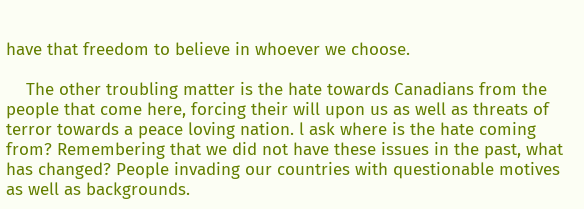have that freedom to believe in whoever we choose.

    The other troubling matter is the hate towards Canadians from the people that come here, forcing their will upon us as well as threats of terror towards a peace loving nation. l ask where is the hate coming from? Remembering that we did not have these issues in the past, what has changed? People invading our countries with questionable motives as well as backgrounds.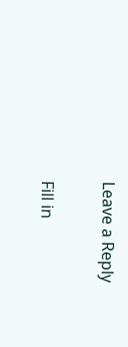Leave a Reply

Fill in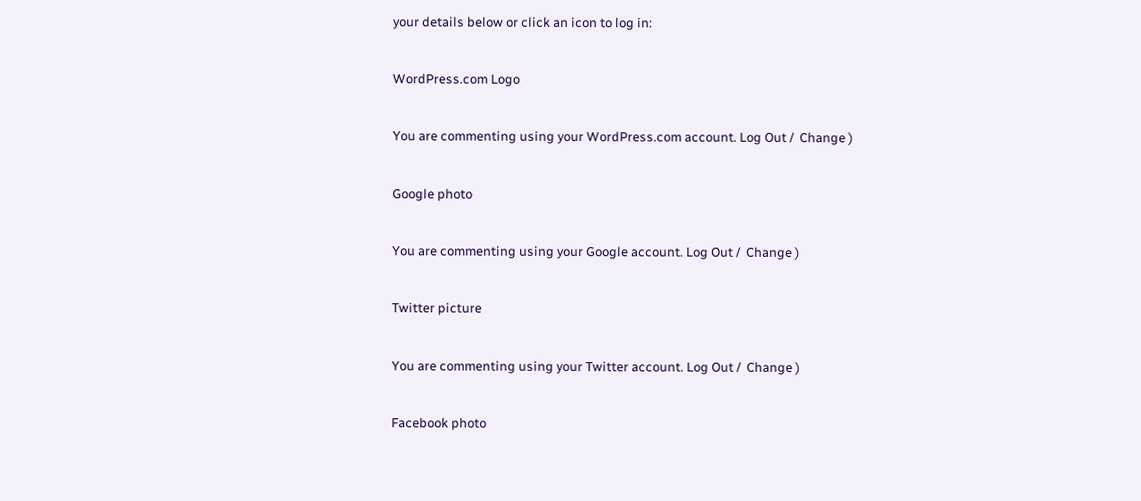your details below or click an icon to log in:

WordPress.com Logo

You are commenting using your WordPress.com account. Log Out /  Change )

Google photo

You are commenting using your Google account. Log Out /  Change )

Twitter picture

You are commenting using your Twitter account. Log Out /  Change )

Facebook photo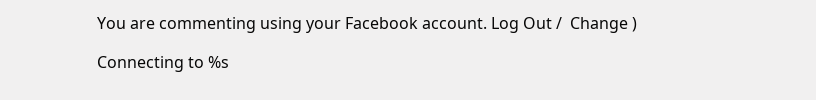You are commenting using your Facebook account. Log Out /  Change )

Connecting to %s